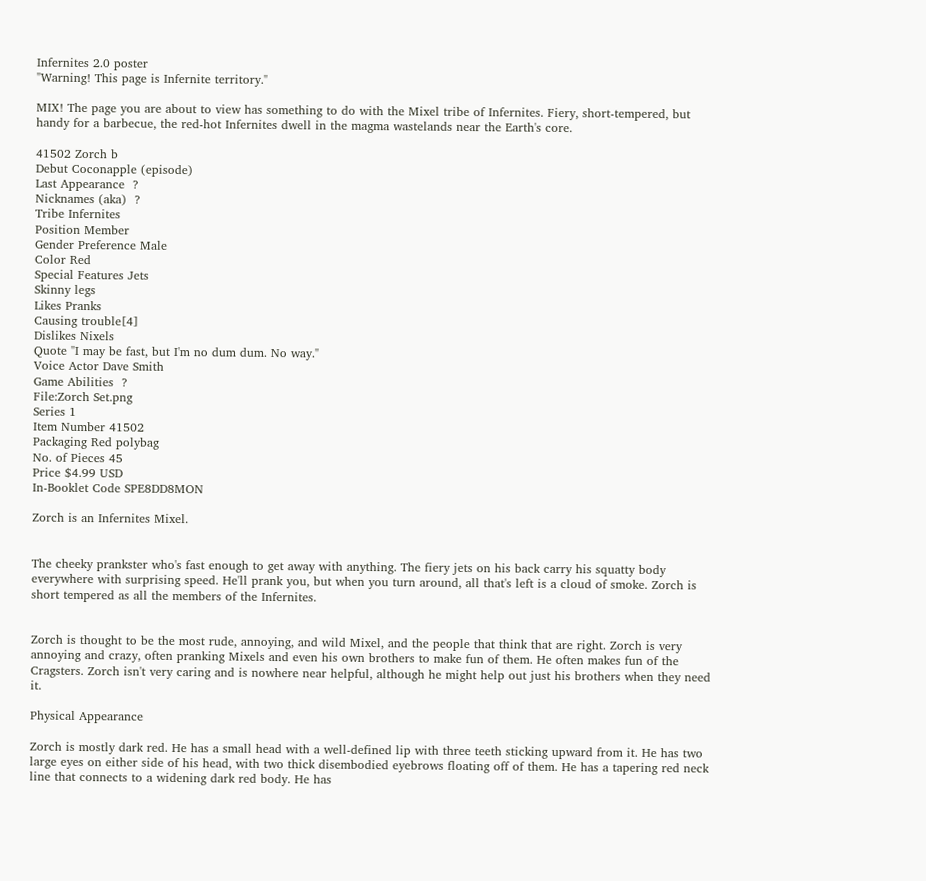Infernites 2.0 poster
"Warning! This page is Infernite territory."

MIX! The page you are about to view has something to do with the Mixel tribe of Infernites. Fiery, short-tempered, but handy for a barbecue, the red-hot Infernites dwell in the magma wastelands near the Earth's core.

41502 Zorch b
Debut Coconapple (episode)
Last Appearance  ?
Nicknames (aka)  ?
Tribe Infernites
Position Member
Gender Preference Male
Color Red
Special Features Jets
Skinny legs
Likes Pranks
Causing trouble[4]
Dislikes Nixels
Quote "I may be fast, but I'm no dum dum. No way."
Voice Actor Dave Smith
Game Abilities  ?
File:Zorch Set.png
Series 1
Item Number 41502
Packaging Red polybag
No. of Pieces 45
Price $4.99 USD
In-Booklet Code SPE8DD8MON

Zorch is an Infernites Mixel.


The cheeky prankster who's fast enough to get away with anything. The fiery jets on his back carry his squatty body everywhere with surprising speed. He'll prank you, but when you turn around, all that's left is a cloud of smoke. Zorch is short tempered as all the members of the Infernites.


Zorch is thought to be the most rude, annoying, and wild Mixel, and the people that think that are right. Zorch is very annoying and crazy, often pranking Mixels and even his own brothers to make fun of them. He often makes fun of the Cragsters. Zorch isn't very caring and is nowhere near helpful, although he might help out just his brothers when they need it.

Physical Appearance

Zorch is mostly dark red. He has a small head with a well-defined lip with three teeth sticking upward from it. He has two large eyes on either side of his head, with two thick disembodied eyebrows floating off of them. He has a tapering red neck line that connects to a widening dark red body. He has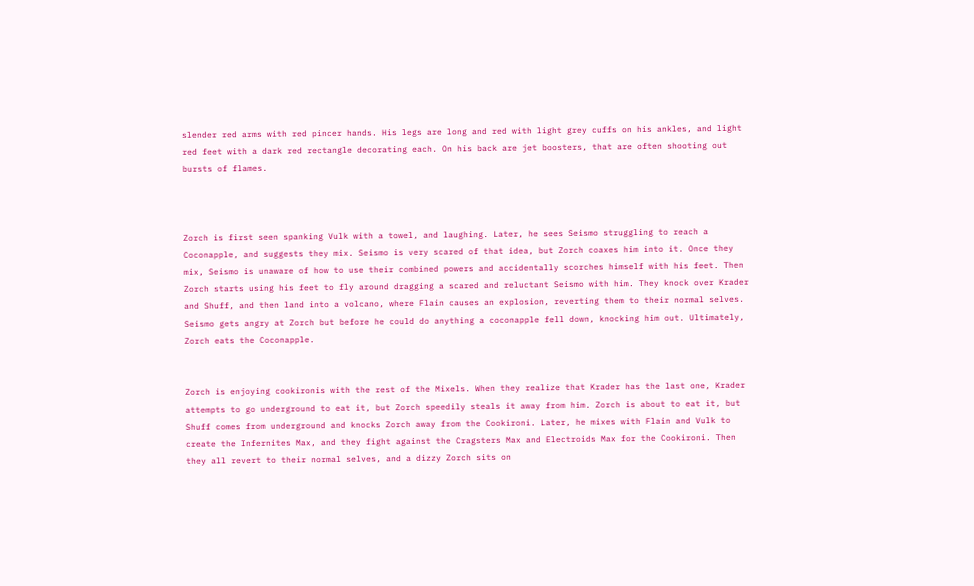slender red arms with red pincer hands. His legs are long and red with light grey cuffs on his ankles, and light red feet with a dark red rectangle decorating each. On his back are jet boosters, that are often shooting out bursts of flames.



Zorch is first seen spanking Vulk with a towel, and laughing. Later, he sees Seismo struggling to reach a Coconapple, and suggests they mix. Seismo is very scared of that idea, but Zorch coaxes him into it. Once they mix, Seismo is unaware of how to use their combined powers and accidentally scorches himself with his feet. Then Zorch starts using his feet to fly around dragging a scared and reluctant Seismo with him. They knock over Krader and Shuff, and then land into a volcano, where Flain causes an explosion, reverting them to their normal selves. Seismo gets angry at Zorch but before he could do anything a coconapple fell down, knocking him out. Ultimately, Zorch eats the Coconapple.


Zorch is enjoying cookironis with the rest of the Mixels. When they realize that Krader has the last one, Krader attempts to go underground to eat it, but Zorch speedily steals it away from him. Zorch is about to eat it, but Shuff comes from underground and knocks Zorch away from the Cookironi. Later, he mixes with Flain and Vulk to create the Infernites Max, and they fight against the Cragsters Max and Electroids Max for the Cookironi. Then they all revert to their normal selves, and a dizzy Zorch sits on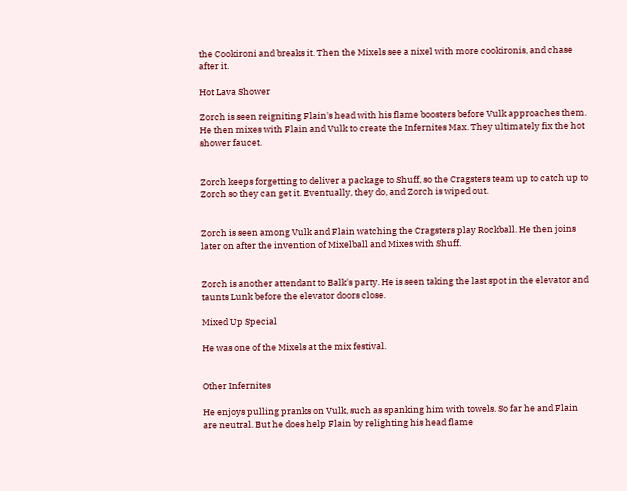the Cookironi and breaks it. Then the Mixels see a nixel with more cookironis, and chase after it.

Hot Lava Shower

Zorch is seen reigniting Flain's head with his flame boosters before Vulk approaches them. He then mixes with Flain and Vulk to create the Infernites Max. They ultimately fix the hot shower faucet.


Zorch keeps forgetting to deliver a package to Shuff, so the Cragsters team up to catch up to Zorch so they can get it. Eventually, they do, and Zorch is wiped out.


Zorch is seen among Vulk and Flain watching the Cragsters play Rockball. He then joins later on after the invention of Mixelball and Mixes with Shuff.


Zorch is another attendant to Balk's party. He is seen taking the last spot in the elevator and taunts Lunk before the elevator doors close.

Mixed Up Special

He was one of the Mixels at the mix festival.


Other Infernites

He enjoys pulling pranks on Vulk, such as spanking him with towels. So far he and Flain are neutral. But he does help Flain by relighting his head flame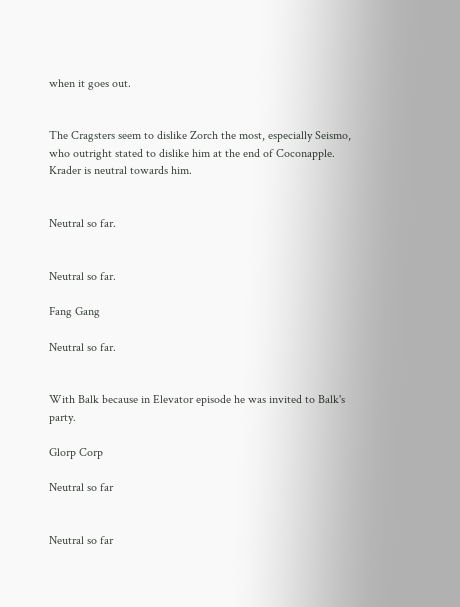when it goes out.


The Cragsters seem to dislike Zorch the most, especially Seismo, who outright stated to dislike him at the end of Coconapple. Krader is neutral towards him.


Neutral so far.


Neutral so far.

Fang Gang

Neutral so far.


With Balk because in Elevator episode he was invited to Balk's party.

Glorp Corp

Neutral so far


Neutral so far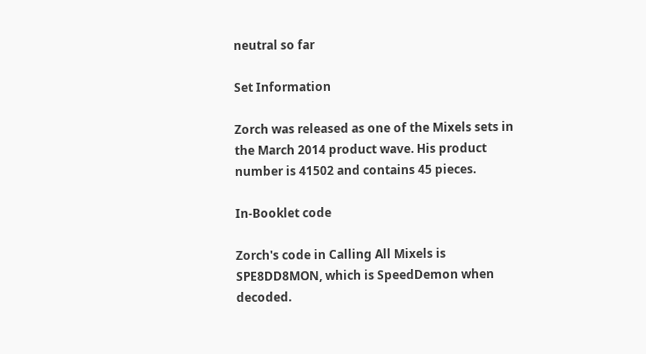neutral so far

Set Information

Zorch was released as one of the Mixels sets in the March 2014 product wave. His product number is 41502 and contains 45 pieces.

In-Booklet code

Zorch's code in Calling All Mixels is SPE8DD8MON, which is SpeedDemon when decoded.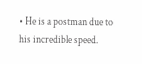• He is a postman due to his incredible speed.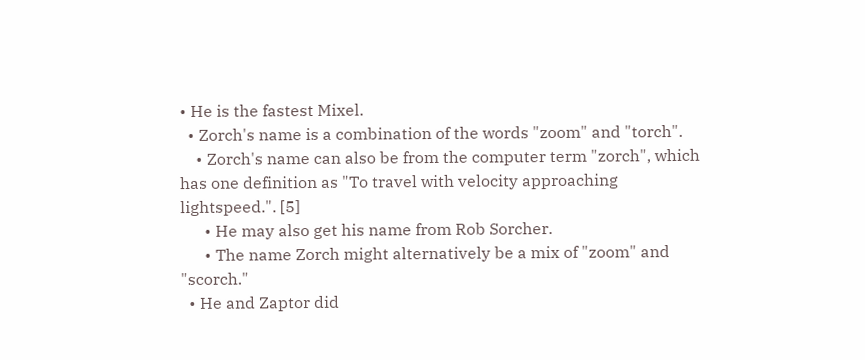• He is the fastest Mixel.
  • Zorch's name is a combination of the words "zoom" and "torch".
    • Zorch's name can also be from the computer term "zorch", which has one definition as "To travel with velocity approaching lightspeed.". [5]
      • He may also get his name from Rob Sorcher.
      • The name Zorch might alternatively be a mix of "zoom" and "scorch."
  • He and Zaptor did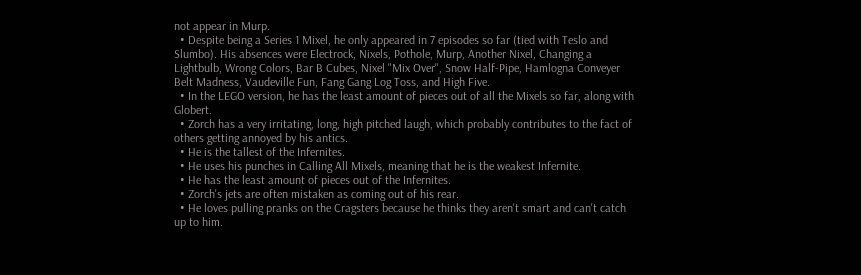not appear in Murp.
  • Despite being a Series 1 Mixel, he only appeared in 7 episodes so far (tied with Teslo and Slumbo). His absences were Electrock, Nixels, Pothole, Murp, Another Nixel, Changing a Lightbulb, Wrong Colors, Bar B Cubes, Nixel "Mix Over", Snow Half-Pipe, Hamlogna Conveyer Belt Madness, Vaudeville Fun, Fang Gang Log Toss, and High Five.
  • In the LEGO version, he has the least amount of pieces out of all the Mixels so far, along with Globert.
  • Zorch has a very irritating, long, high pitched laugh, which probably contributes to the fact of others getting annoyed by his antics.
  • He is the tallest of the Infernites.
  • He uses his punches in Calling All Mixels, meaning that he is the weakest Infernite.
  • He has the least amount of pieces out of the Infernites.
  • Zorch's jets are often mistaken as coming out of his rear.
  • He loves pulling pranks on the Cragsters because he thinks they aren't smart and can't catch up to him.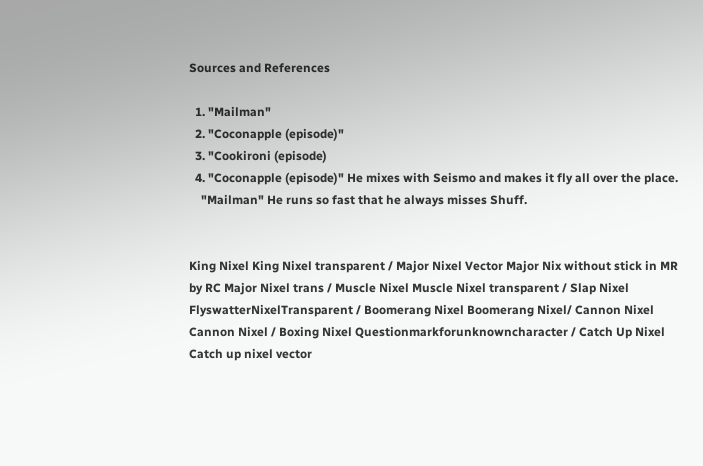Sources and References

  1. "Mailman"
  2. "Coconapple (episode)"
  3. "Cookironi (episode)
  4. "Coconapple (episode)" He mixes with Seismo and makes it fly all over the place.
    "Mailman" He runs so fast that he always misses Shuff.


King Nixel King Nixel transparent / Major Nixel Vector Major Nix without stick in MR by RC Major Nixel trans / Muscle Nixel Muscle Nixel transparent / Slap Nixel FlyswatterNixelTransparent / Boomerang Nixel Boomerang Nixel/ Cannon Nixel Cannon Nixel / Boxing Nixel Questionmarkforunknowncharacter / Catch Up Nixel Catch up nixel vector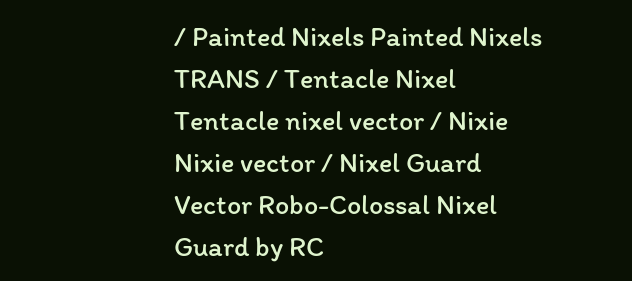/ Painted Nixels Painted Nixels TRANS / Tentacle Nixel Tentacle nixel vector / Nixie Nixie vector / Nixel Guard Vector Robo-Colossal Nixel Guard by RC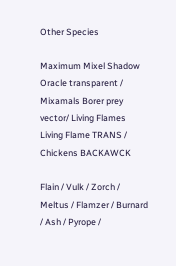Other Species

Maximum Mixel Shadow Oracle transparent / Mixamals Borer prey vector/ Living Flames Living Flame TRANS / Chickens BACKAWCK

Flain / Vulk / Zorch / Meltus / Flamzer / Burnard / Ash / Pyrope /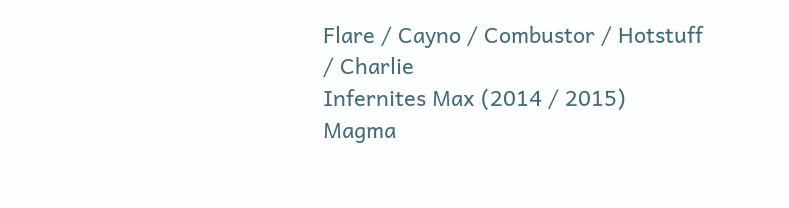Flare / Cayno / Combustor / Hotstuff / Charlie
Infernites Max (2014 / 2015)
Magma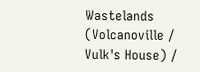Wastelands (Volcanoville / Vulk's House) /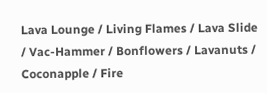Lava Lounge / Living Flames / Lava Slide / Vac-Hammer / Bonflowers / Lavanuts / Coconapple / Fire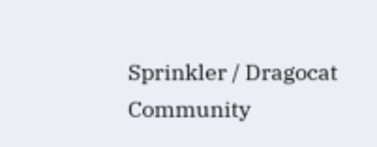Sprinkler / Dragocat
Community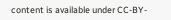content is available under CC-BY-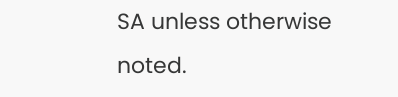SA unless otherwise noted.